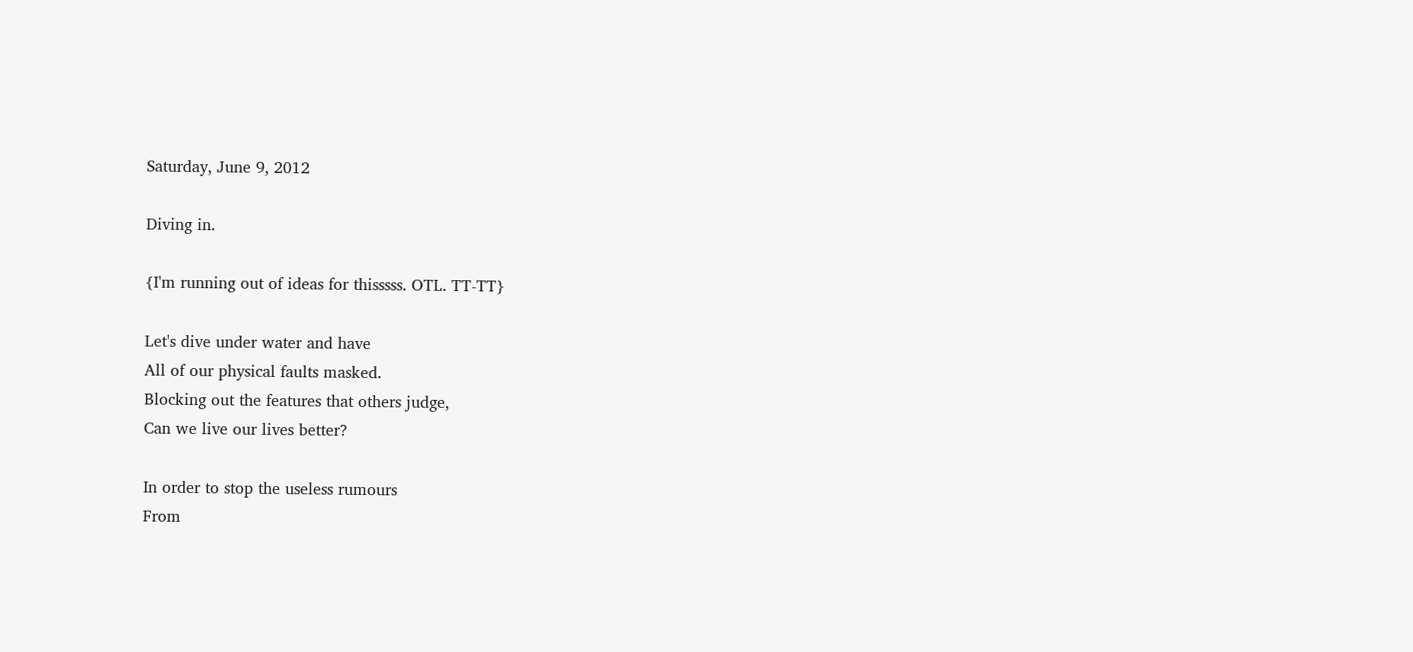Saturday, June 9, 2012

Diving in.

{I'm running out of ideas for thisssss. OTL. TT-TT}

Let's dive under water and have
All of our physical faults masked.
Blocking out the features that others judge,
Can we live our lives better?

In order to stop the useless rumours
From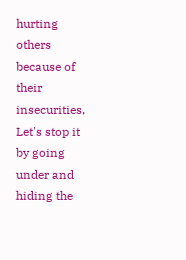hurting others because of their insecurities,
Let's stop it by going under and hiding the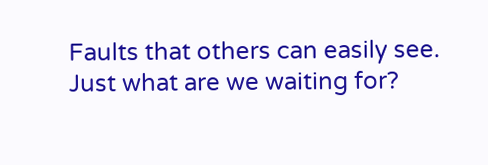Faults that others can easily see.
Just what are we waiting for?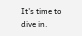It's time to dive in.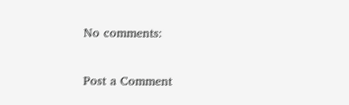No comments:

Post a Comment